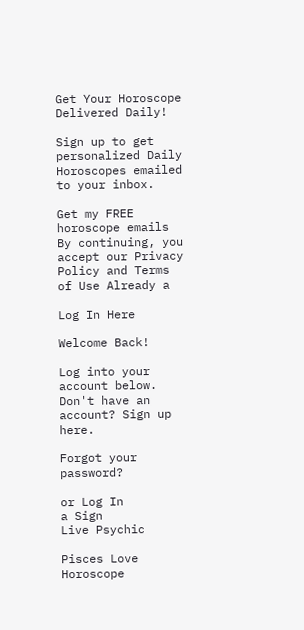Get Your Horoscope
Delivered Daily!

Sign up to get personalized Daily Horoscopes emailed to your inbox.

Get my FREE horoscope emails By continuing, you accept our Privacy Policy and Terms of Use Already a

Log In Here

Welcome Back!

Log into your account below.
Don't have an account? Sign up here.

Forgot your password?

or Log In
a Sign
Live Psychic

Pisces Love Horoscope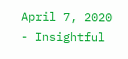April 7, 2020 - Insightful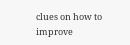clues on how to improve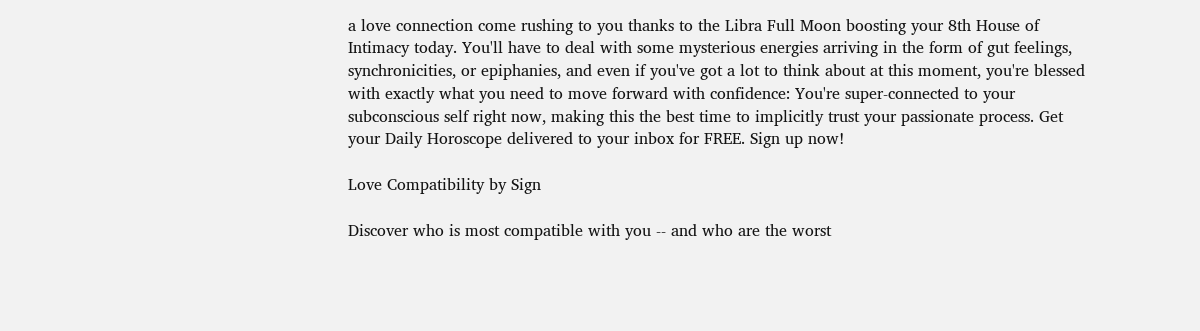a love connection come rushing to you thanks to the Libra Full Moon boosting your 8th House of Intimacy today. You'll have to deal with some mysterious energies arriving in the form of gut feelings, synchronicities, or epiphanies, and even if you've got a lot to think about at this moment, you're blessed with exactly what you need to move forward with confidence: You're super-connected to your subconscious self right now, making this the best time to implicitly trust your passionate process. Get your Daily Horoscope delivered to your inbox for FREE. Sign up now!

Love Compatibility by Sign

Discover who is most compatible with you -- and who are the worst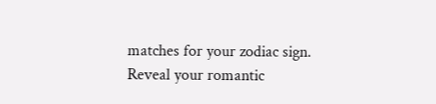matches for your zodiac sign. Reveal your romantic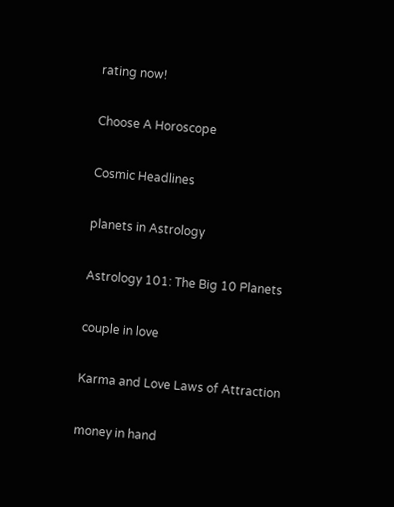rating now!

Choose A Horoscope

Cosmic Headlines

planets in Astrology

Astrology 101: The Big 10 Planets

couple in love

Karma and Love Laws of Attraction

money in hand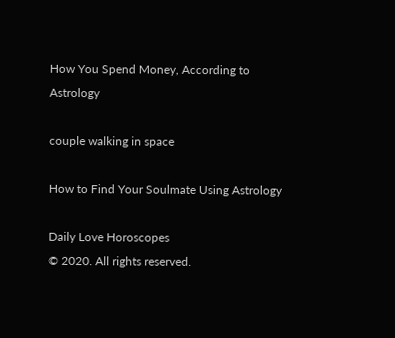How You Spend Money, According to Astrology

couple walking in space

How to Find Your Soulmate Using Astrology

Daily Love Horoscopes
© 2020. All rights reserved.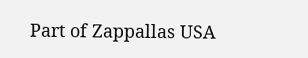Part of Zappallas USA